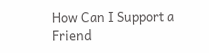How Can I Support a Friend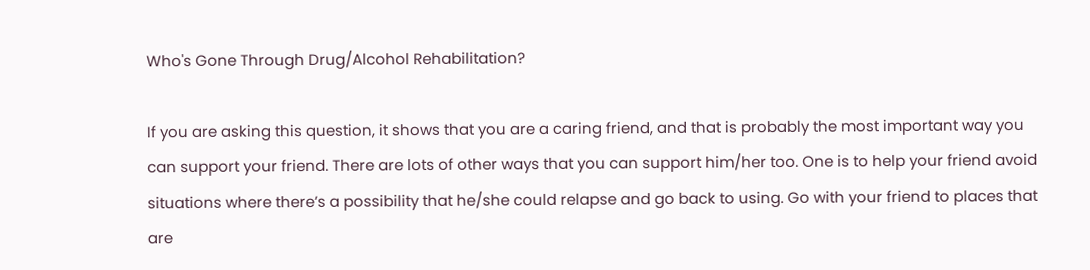Who's Gone Through Drug/Alcohol Rehabilitation?

If you are asking this question, it shows that you are a caring friend, and that is probably the most important way you can support your friend. There are lots of other ways that you can support him/her too. One is to help your friend avoid situations where there’s a possibility that he/she could relapse and go back to using. Go with your friend to places that are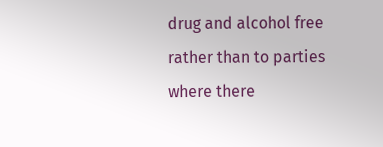drug and alcohol free rather than to parties where there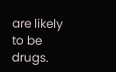are likely to be drugs.